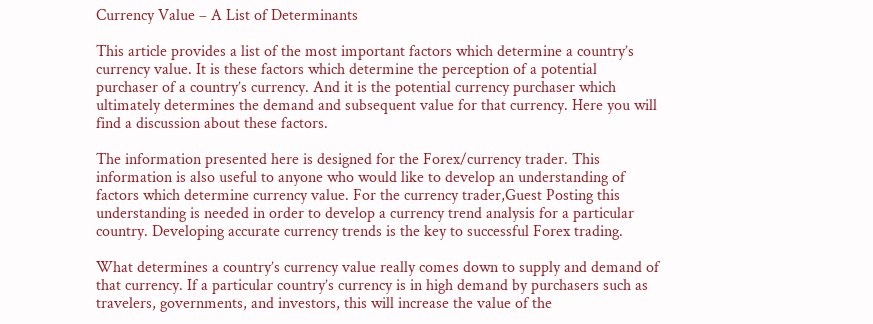Currency Value – A List of Determinants

This article provides a list of the most important factors which determine a country’s currency value. It is these factors which determine the perception of a potential purchaser of a country’s currency. And it is the potential currency purchaser which ultimately determines the demand and subsequent value for that currency. Here you will find a discussion about these factors.

The information presented here is designed for the Forex/currency trader. This information is also useful to anyone who would like to develop an understanding of factors which determine currency value. For the currency trader,Guest Posting this understanding is needed in order to develop a currency trend analysis for a particular country. Developing accurate currency trends is the key to successful Forex trading.

What determines a country’s currency value really comes down to supply and demand of that currency. If a particular country’s currency is in high demand by purchasers such as travelers, governments, and investors, this will increase the value of the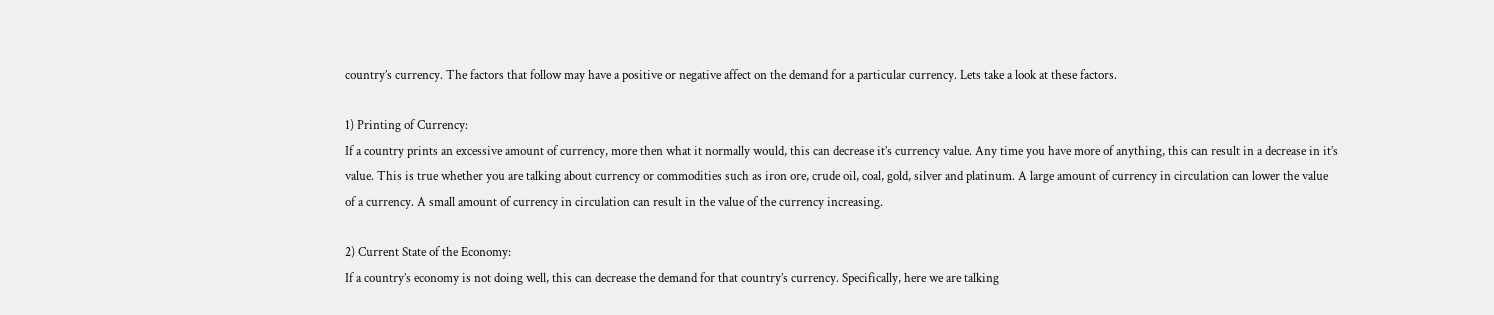country’s currency. The factors that follow may have a positive or negative affect on the demand for a particular currency. Lets take a look at these factors.

1) Printing of Currency:
If a country prints an excessive amount of currency, more then what it normally would, this can decrease it’s currency value. Any time you have more of anything, this can result in a decrease in it’s value. This is true whether you are talking about currency or commodities such as iron ore, crude oil, coal, gold, silver and platinum. A large amount of currency in circulation can lower the value of a currency. A small amount of currency in circulation can result in the value of the currency increasing.

2) Current State of the Economy:
If a country’s economy is not doing well, this can decrease the demand for that country’s currency. Specifically, here we are talking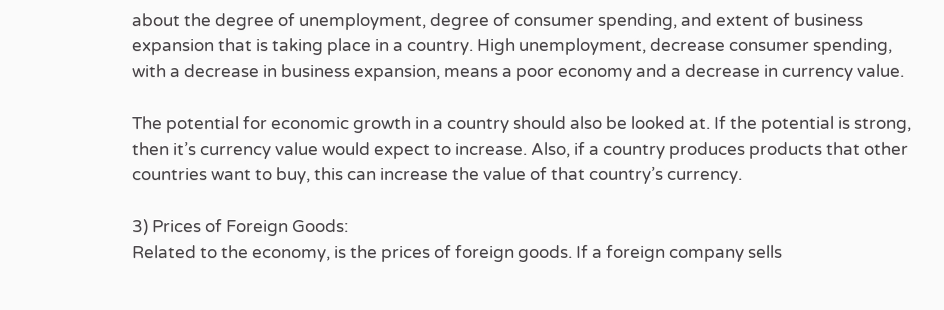about the degree of unemployment, degree of consumer spending, and extent of business expansion that is taking place in a country. High unemployment, decrease consumer spending, with a decrease in business expansion, means a poor economy and a decrease in currency value.

The potential for economic growth in a country should also be looked at. If the potential is strong, then it’s currency value would expect to increase. Also, if a country produces products that other countries want to buy, this can increase the value of that country’s currency.

3) Prices of Foreign Goods:
Related to the economy, is the prices of foreign goods. If a foreign company sells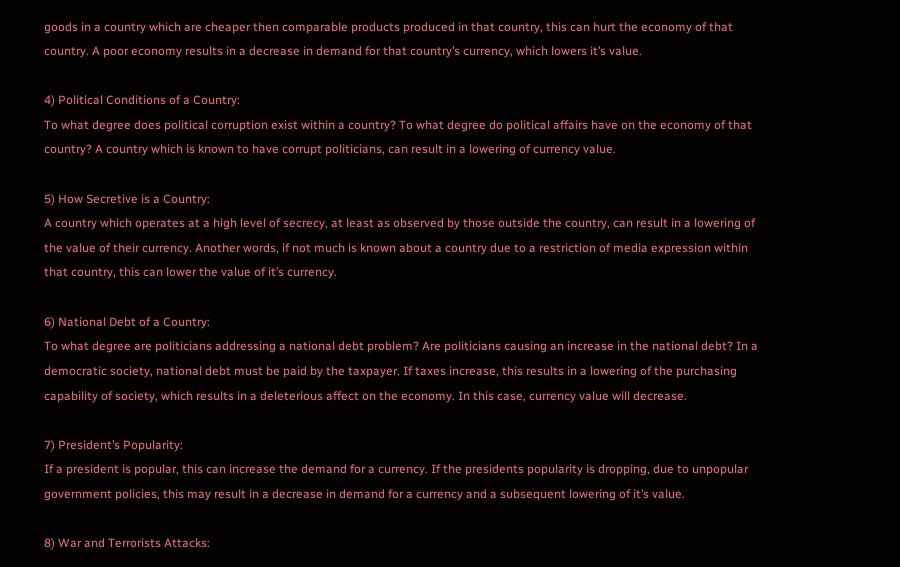goods in a country which are cheaper then comparable products produced in that country, this can hurt the economy of that country. A poor economy results in a decrease in demand for that country’s currency, which lowers it’s value.

4) Political Conditions of a Country:
To what degree does political corruption exist within a country? To what degree do political affairs have on the economy of that country? A country which is known to have corrupt politicians, can result in a lowering of currency value.

5) How Secretive is a Country:
A country which operates at a high level of secrecy, at least as observed by those outside the country, can result in a lowering of the value of their currency. Another words, if not much is known about a country due to a restriction of media expression within that country, this can lower the value of it’s currency.

6) National Debt of a Country:
To what degree are politicians addressing a national debt problem? Are politicians causing an increase in the national debt? In a democratic society, national debt must be paid by the taxpayer. If taxes increase, this results in a lowering of the purchasing capability of society, which results in a deleterious affect on the economy. In this case, currency value will decrease.

7) President’s Popularity:
If a president is popular, this can increase the demand for a currency. If the presidents popularity is dropping, due to unpopular government policies, this may result in a decrease in demand for a currency and a subsequent lowering of it’s value.

8) War and Terrorists Attacks: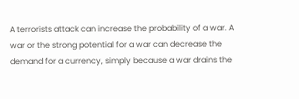A terrorists attack can increase the probability of a war. A war or the strong potential for a war can decrease the demand for a currency, simply because a war drains the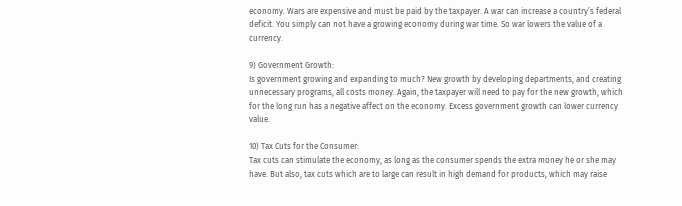economy. Wars are expensive and must be paid by the taxpayer. A war can increase a country’s federal deficit. You simply can not have a growing economy during war time. So war lowers the value of a currency.

9) Government Growth:
Is government growing and expanding to much? New growth by developing departments, and creating unnecessary programs, all costs money. Again, the taxpayer will need to pay for the new growth, which for the long run has a negative affect on the economy. Excess government growth can lower currency value.

10) Tax Cuts for the Consumer:
Tax cuts can stimulate the economy, as long as the consumer spends the extra money he or she may have. But also, tax cuts which are to large can result in high demand for products, which may raise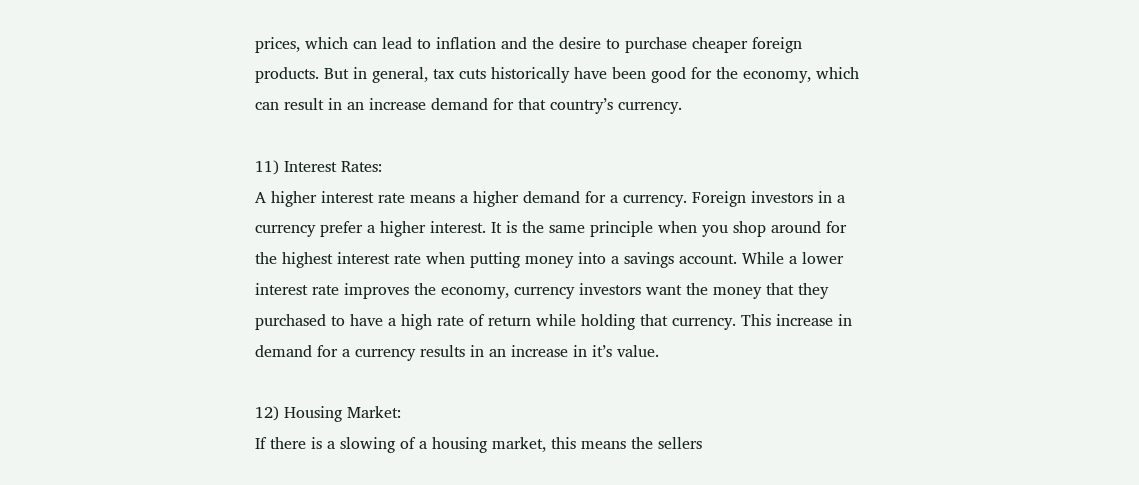prices, which can lead to inflation and the desire to purchase cheaper foreign products. But in general, tax cuts historically have been good for the economy, which can result in an increase demand for that country’s currency.

11) Interest Rates:
A higher interest rate means a higher demand for a currency. Foreign investors in a currency prefer a higher interest. It is the same principle when you shop around for the highest interest rate when putting money into a savings account. While a lower interest rate improves the economy, currency investors want the money that they purchased to have a high rate of return while holding that currency. This increase in demand for a currency results in an increase in it’s value.

12) Housing Market:
If there is a slowing of a housing market, this means the sellers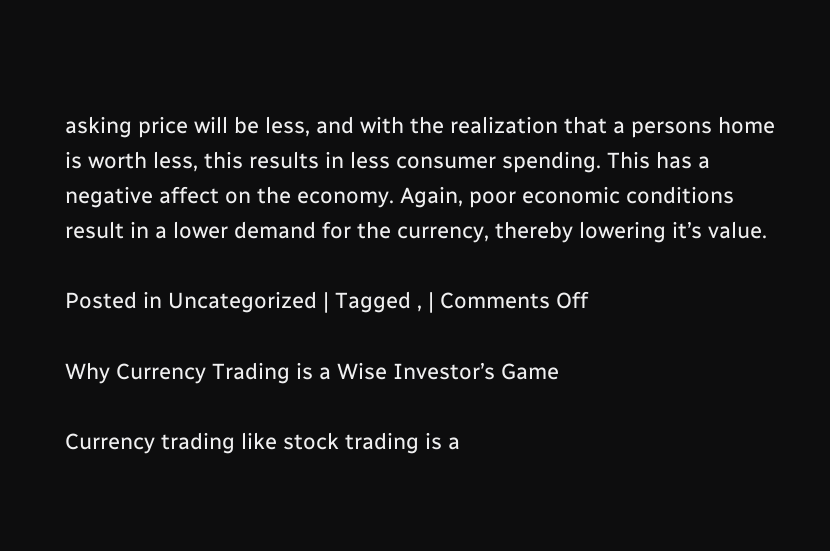asking price will be less, and with the realization that a persons home is worth less, this results in less consumer spending. This has a negative affect on the economy. Again, poor economic conditions result in a lower demand for the currency, thereby lowering it’s value.

Posted in Uncategorized | Tagged , | Comments Off

Why Currency Trading is a Wise Investor’s Game

Currency trading like stock trading is a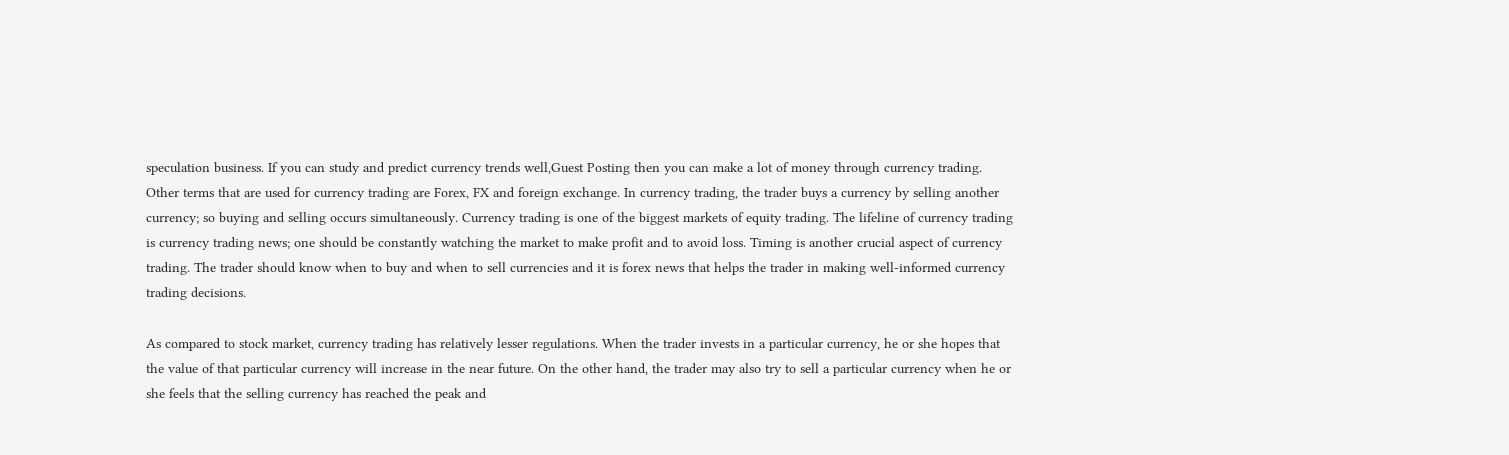speculation business. If you can study and predict currency trends well,Guest Posting then you can make a lot of money through currency trading. Other terms that are used for currency trading are Forex, FX and foreign exchange. In currency trading, the trader buys a currency by selling another currency; so buying and selling occurs simultaneously. Currency trading is one of the biggest markets of equity trading. The lifeline of currency trading is currency trading news; one should be constantly watching the market to make profit and to avoid loss. Timing is another crucial aspect of currency trading. The trader should know when to buy and when to sell currencies and it is forex news that helps the trader in making well-informed currency trading decisions.

As compared to stock market, currency trading has relatively lesser regulations. When the trader invests in a particular currency, he or she hopes that the value of that particular currency will increase in the near future. On the other hand, the trader may also try to sell a particular currency when he or she feels that the selling currency has reached the peak and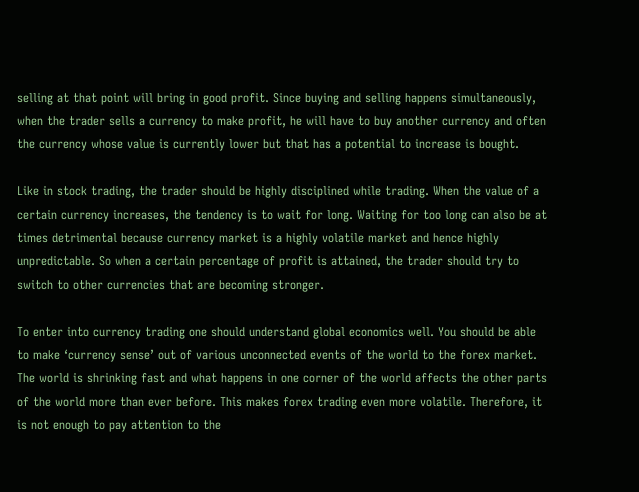selling at that point will bring in good profit. Since buying and selling happens simultaneously, when the trader sells a currency to make profit, he will have to buy another currency and often the currency whose value is currently lower but that has a potential to increase is bought.

Like in stock trading, the trader should be highly disciplined while trading. When the value of a certain currency increases, the tendency is to wait for long. Waiting for too long can also be at times detrimental because currency market is a highly volatile market and hence highly unpredictable. So when a certain percentage of profit is attained, the trader should try to switch to other currencies that are becoming stronger.

To enter into currency trading one should understand global economics well. You should be able to make ‘currency sense’ out of various unconnected events of the world to the forex market. The world is shrinking fast and what happens in one corner of the world affects the other parts of the world more than ever before. This makes forex trading even more volatile. Therefore, it is not enough to pay attention to the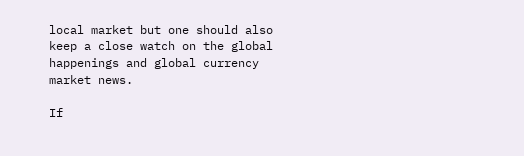local market but one should also keep a close watch on the global happenings and global currency market news.

If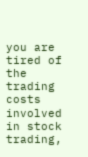you are tired of the trading costs involved in stock trading,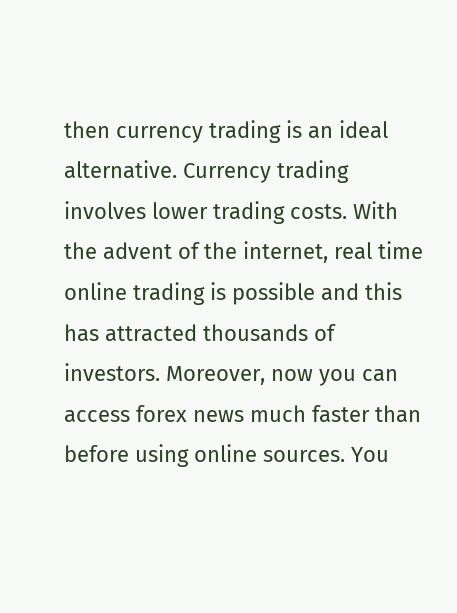then currency trading is an ideal alternative. Currency trading involves lower trading costs. With the advent of the internet, real time online trading is possible and this has attracted thousands of investors. Moreover, now you can access forex news much faster than before using online sources. You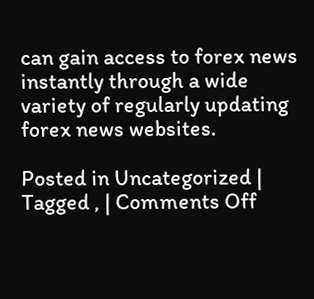can gain access to forex news instantly through a wide variety of regularly updating forex news websites.

Posted in Uncategorized | Tagged , | Comments Off